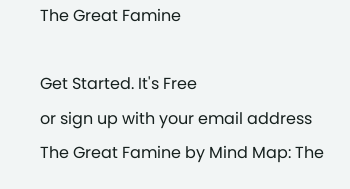The Great Famine

Get Started. It's Free
or sign up with your email address
The Great Famine by Mind Map: The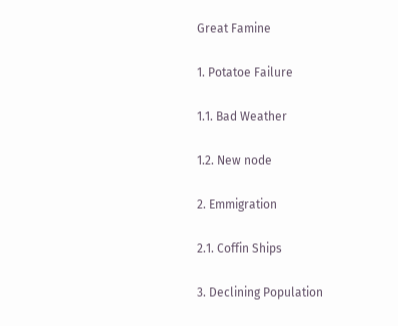Great Famine

1. Potatoe Failure

1.1. Bad Weather

1.2. New node

2. Emmigration

2.1. Coffin Ships

3. Declining Population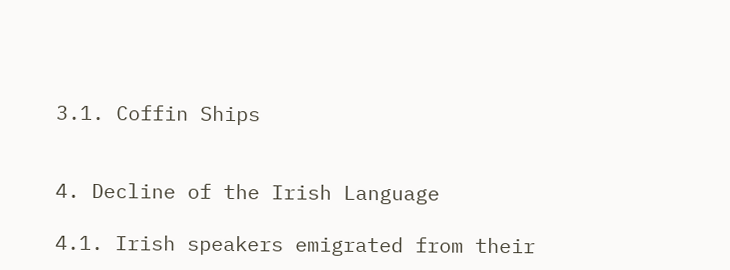3.1. Coffin Ships


4. Decline of the Irish Language

4.1. Irish speakers emigrated from their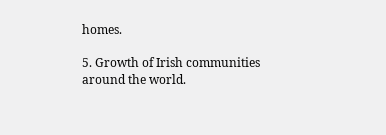homes.

5. Growth of Irish communities around the world.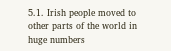5.1. Irish people moved to other parts of the world in huge numbers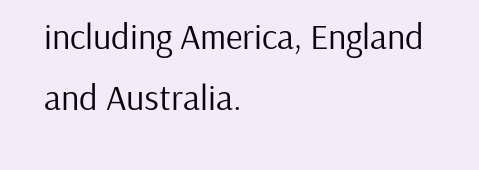including America, England and Australia.